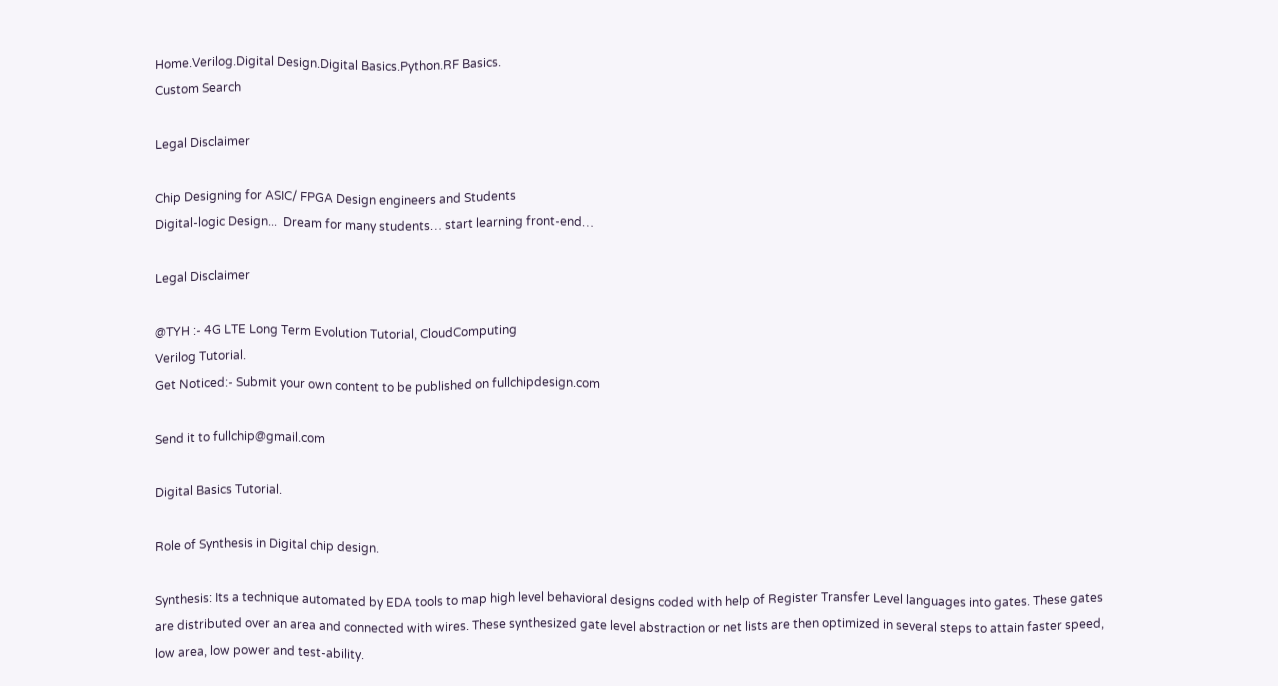Home.Verilog.Digital Design.Digital Basics.Python.RF Basics.
Custom Search

Legal Disclaimer

Chip Designing for ASIC/ FPGA Design engineers and Students
Digital-logic Design...  Dream for many students… start learning front-end…

Legal Disclaimer

@TYH :- 4G LTE Long Term Evolution Tutorial, CloudComputing
Verilog Tutorial.
Get Noticed:- Submit your own content to be published on fullchipdesign.com

Send it to fullchip@gmail.com

Digital Basics Tutorial.

Role of Synthesis in Digital chip design.

Synthesis: Its a technique automated by EDA tools to map high level behavioral designs coded with help of Register Transfer Level languages into gates. These gates are distributed over an area and connected with wires. These synthesized gate level abstraction or net lists are then optimized in several steps to attain faster speed, low area, low power and test-ability.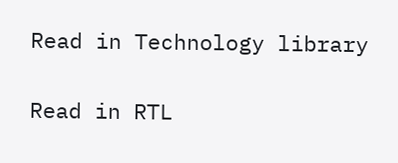Read in Technology library

Read in RTL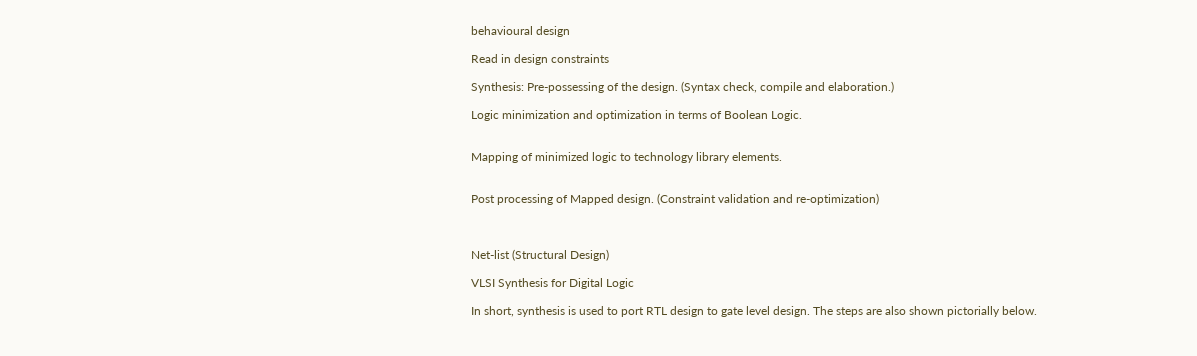behavioural design

Read in design constraints

Synthesis: Pre-possessing of the design. (Syntax check, compile and elaboration.)

Logic minimization and optimization in terms of Boolean Logic.


Mapping of minimized logic to technology library elements.


Post processing of Mapped design. (Constraint validation and re-optimization)



Net-list (Structural Design)

VLSI Synthesis for Digital Logic

In short, synthesis is used to port RTL design to gate level design. The steps are also shown pictorially below.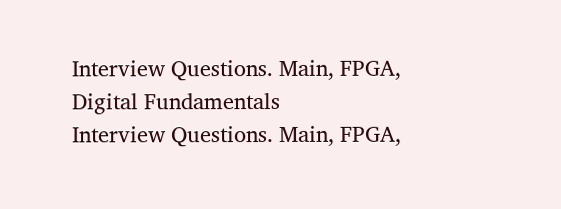Interview Questions. Main, FPGA, Digital Fundamentals
Interview Questions. Main, FPGA,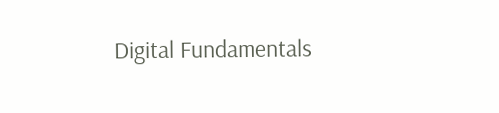Digital Fundamentals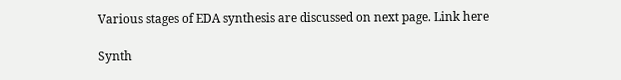Various stages of EDA synthesis are discussed on next page. Link here

Synth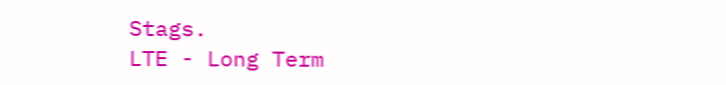Stags.
LTE - Long Term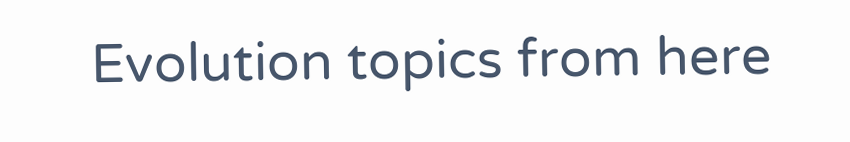Evolution topics from here